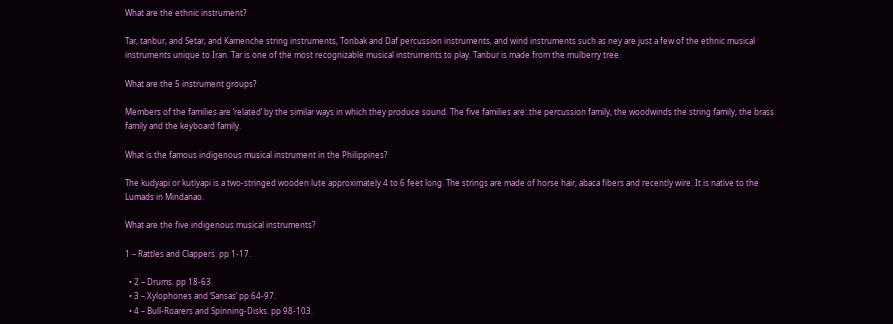What are the ethnic instrument?

Tar, tanbur, and Setar, and Kamenche string instruments, Tonbak and Daf percussion instruments, and wind instruments such as ney are just a few of the ethnic musical instruments unique to Iran. Tar is one of the most recognizable musical instruments to play. Tanbur is made from the mulberry tree.

What are the 5 instrument groups?

Members of the families are ‘related’ by the similar ways in which they produce sound. The five families are: the percussion family, the woodwinds the string family, the brass family and the keyboard family.

What is the famous indigenous musical instrument in the Philippines?

The kudyapi or kutiyapi is a two-stringed wooden lute approximately 4 to 6 feet long. The strings are made of horse hair, abaca fibers and recently wire. It is native to the Lumads in Mindanao.

What are the five indigenous musical instruments?

1 – Rattles and Clappers. pp 1-17.

  • 2 – Drums. pp 18-63.
  • 3 – Xylophones and ‘Sansas’ pp 64-97.
  • 4 – Bull-Roarers and Spinning-Disks. pp 98-103.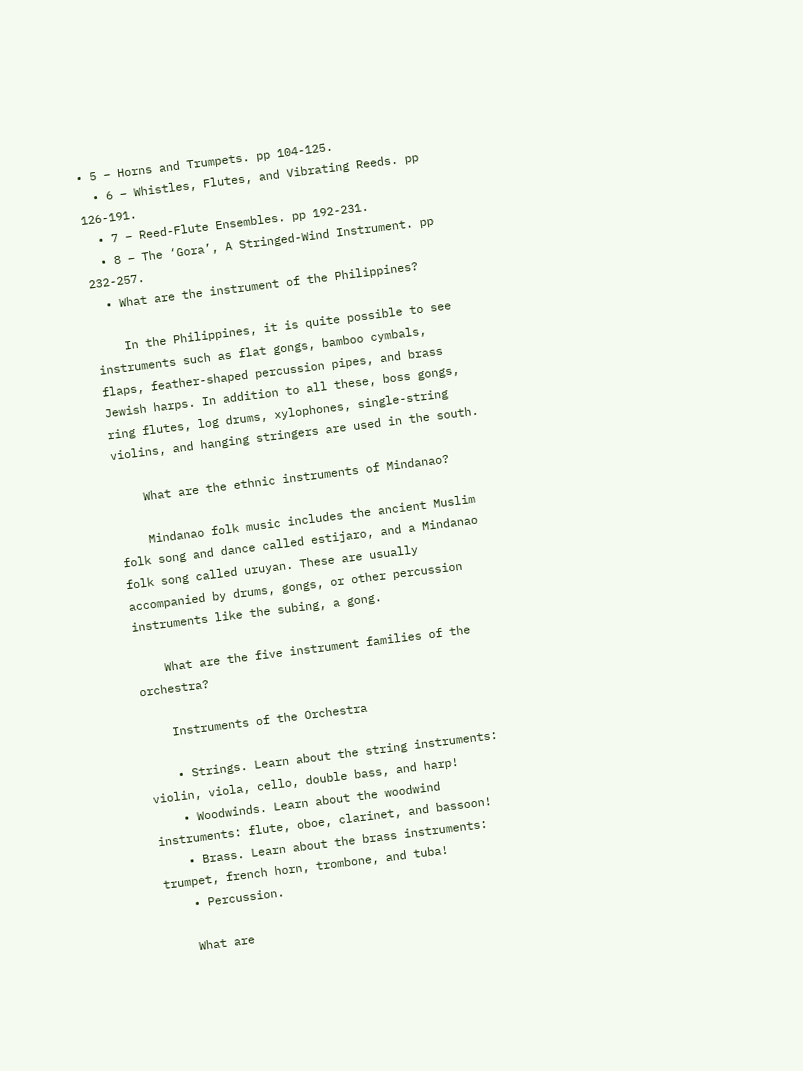• 5 – Horns and Trumpets. pp 104-125.
  • 6 – Whistles, Flutes, and Vibrating Reeds. pp 126-191.
  • 7 – Reed-Flute Ensembles. pp 192-231.
  • 8 – The ‘Gora’, A Stringed-Wind Instrument. pp 232-257.
  • What are the instrument of the Philippines?

    In the Philippines, it is quite possible to see instruments such as flat gongs, bamboo cymbals, flaps, feather-shaped percussion pipes, and brass Jewish harps. In addition to all these, boss gongs, ring flutes, log drums, xylophones, single-string violins, and hanging stringers are used in the south.

    What are the ethnic instruments of Mindanao?

    Mindanao folk music includes the ancient Muslim folk song and dance called estijaro, and a Mindanao folk song called uruyan. These are usually accompanied by drums, gongs, or other percussion instruments like the subing, a gong.

    What are the five instrument families of the orchestra?

    Instruments of the Orchestra

    • Strings. Learn about the string instruments: violin, viola, cello, double bass, and harp!
    • Woodwinds. Learn about the woodwind instruments: flute, oboe, clarinet, and bassoon!
    • Brass. Learn about the brass instruments: trumpet, french horn, trombone, and tuba!
    • Percussion.

    What are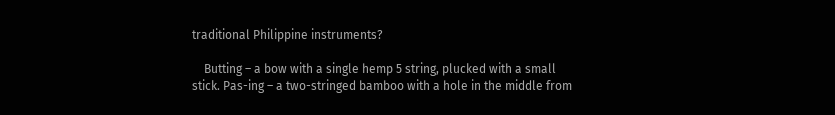traditional Philippine instruments?

    Butting – a bow with a single hemp 5 string, plucked with a small stick. Pas-ing – a two-stringed bamboo with a hole in the middle from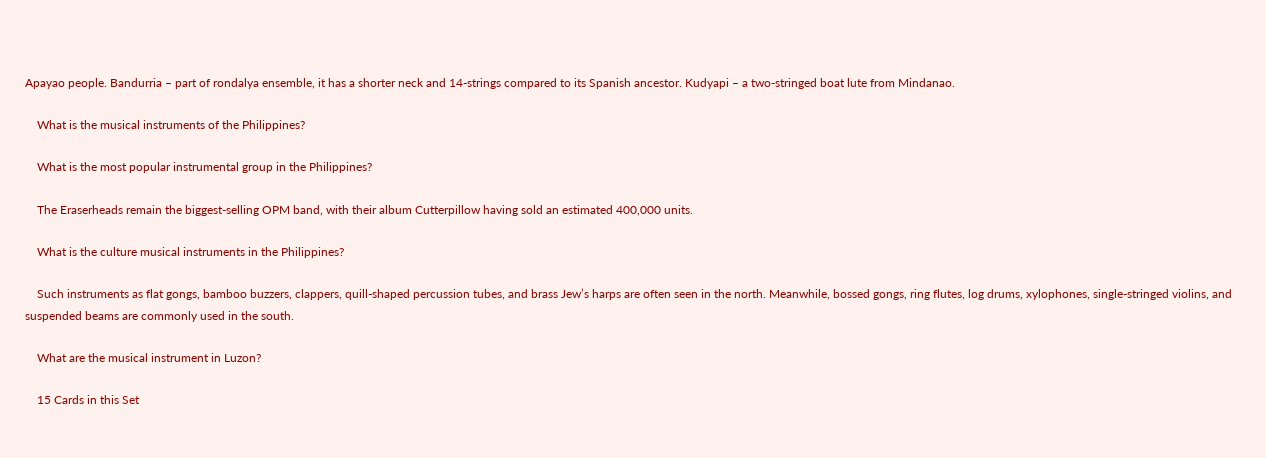Apayao people. Bandurria – part of rondalya ensemble, it has a shorter neck and 14-strings compared to its Spanish ancestor. Kudyapi – a two-stringed boat lute from Mindanao.

    What is the musical instruments of the Philippines?

    What is the most popular instrumental group in the Philippines?

    The Eraserheads remain the biggest-selling OPM band, with their album Cutterpillow having sold an estimated 400,000 units.

    What is the culture musical instruments in the Philippines?

    Such instruments as flat gongs, bamboo buzzers, clappers, quill-shaped percussion tubes, and brass Jew’s harps are often seen in the north. Meanwhile, bossed gongs, ring flutes, log drums, xylophones, single-stringed violins, and suspended beams are commonly used in the south.

    What are the musical instrument in Luzon?

    15 Cards in this Set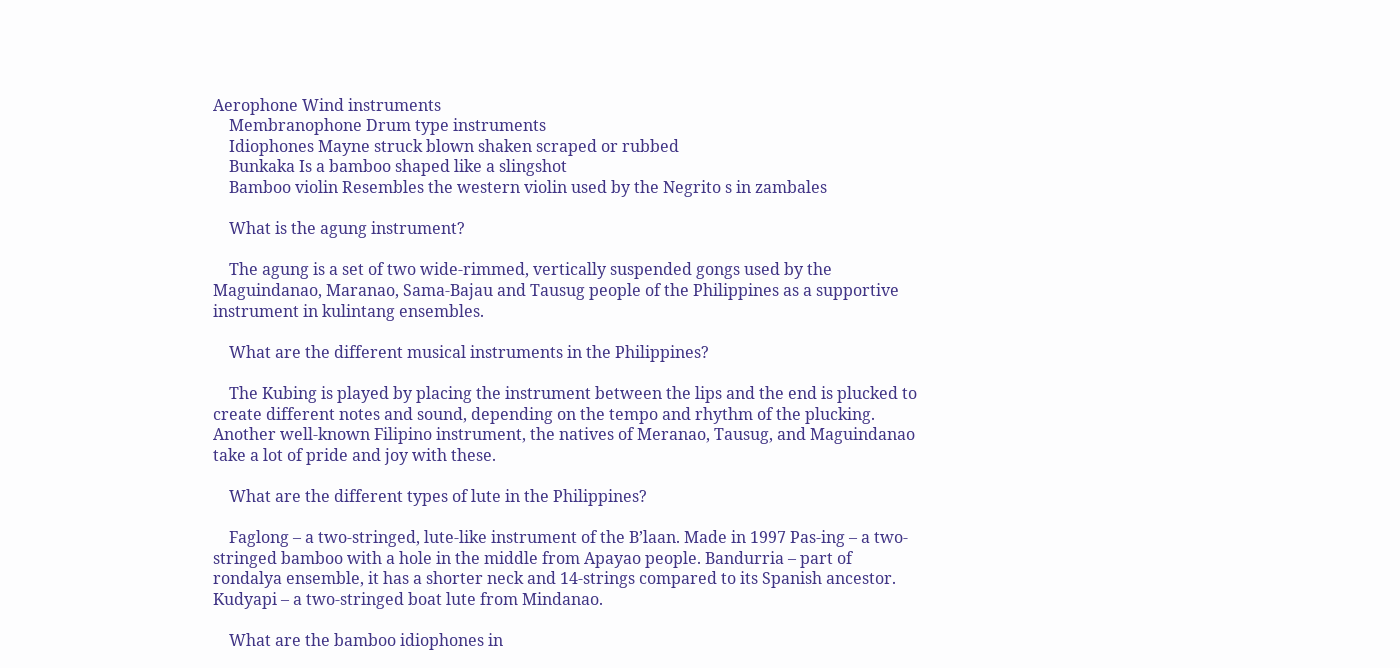Aerophone Wind instruments
    Membranophone Drum type instruments
    Idiophones Mayne struck blown shaken scraped or rubbed
    Bunkaka Is a bamboo shaped like a slingshot
    Bamboo violin Resembles the western violin used by the Negrito s in zambales

    What is the agung instrument?

    The agung is a set of two wide-rimmed, vertically suspended gongs used by the Maguindanao, Maranao, Sama-Bajau and Tausug people of the Philippines as a supportive instrument in kulintang ensembles.

    What are the different musical instruments in the Philippines?

    The Kubing is played by placing the instrument between the lips and the end is plucked to create different notes and sound, depending on the tempo and rhythm of the plucking. Another well-known Filipino instrument, the natives of Meranao, Tausug, and Maguindanao take a lot of pride and joy with these.

    What are the different types of lute in the Philippines?

    Faglong – a two-stringed, lute-like instrument of the B’laan. Made in 1997 Pas-ing – a two-stringed bamboo with a hole in the middle from Apayao people. Bandurria – part of rondalya ensemble, it has a shorter neck and 14-strings compared to its Spanish ancestor. Kudyapi – a two-stringed boat lute from Mindanao.

    What are the bamboo idiophones in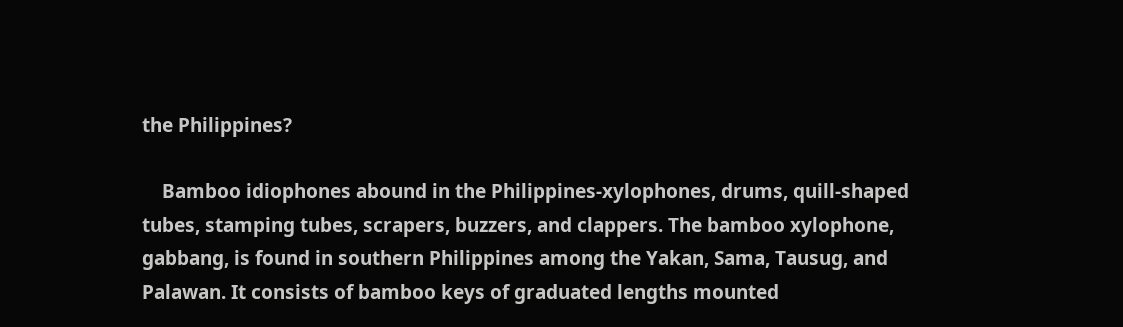the Philippines?

    Bamboo idiophones abound in the Philippines-xylophones, drums, quill-shaped tubes, stamping tubes, scrapers, buzzers, and clappers. The bamboo xylophone, gabbang, is found in southern Philippines among the Yakan, Sama, Tausug, and Palawan. It consists of bamboo keys of graduated lengths mounted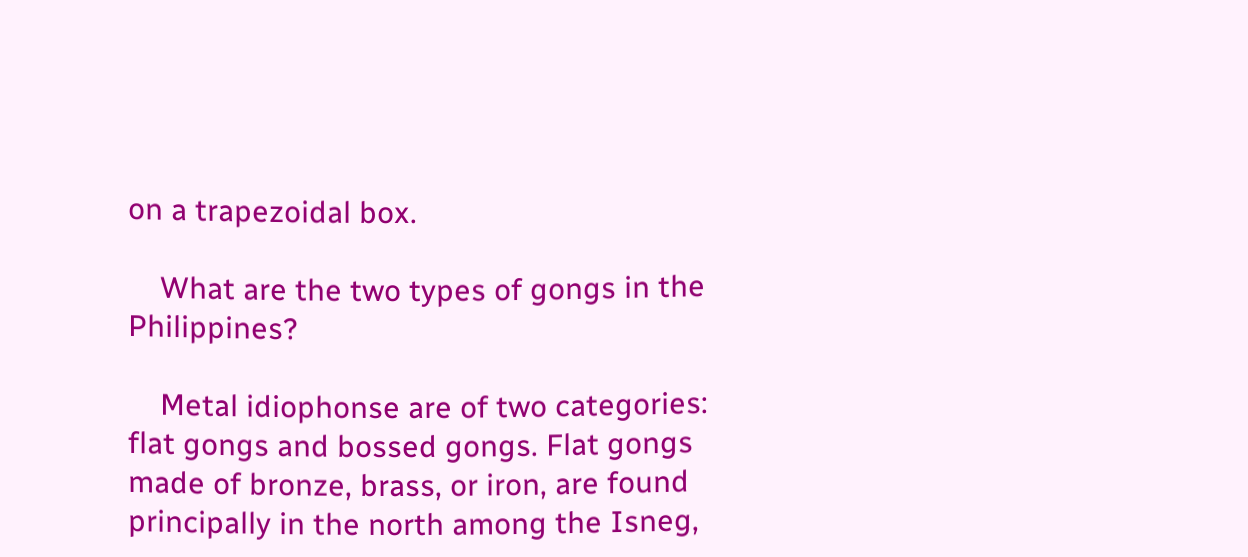on a trapezoidal box.

    What are the two types of gongs in the Philippines?

    Metal idiophonse are of two categories: flat gongs and bossed gongs. Flat gongs made of bronze, brass, or iron, are found principally in the north among the Isneg,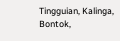Tingguian, Kalinga, Bontok,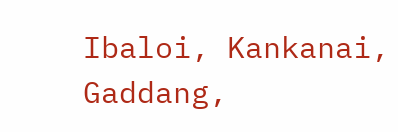Ibaloi, Kankanai, Gaddang,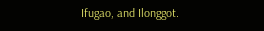Ifugao, and Ilonggot.